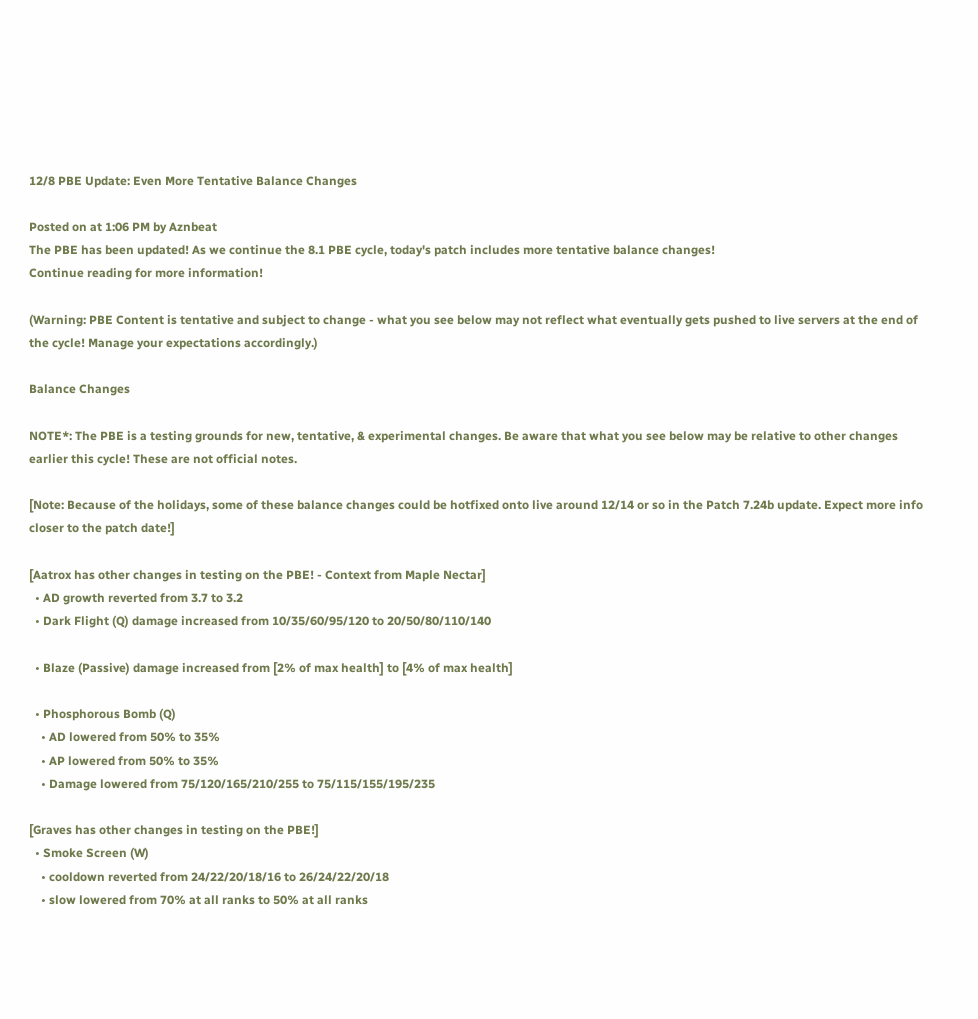12/8 PBE Update: Even More Tentative Balance Changes

Posted on at 1:06 PM by Aznbeat
The PBE has been updated! As we continue the 8.1 PBE cycle, today's patch includes more tentative balance changes!
Continue reading for more information!

(Warning: PBE Content is tentative and subject to change - what you see below may not reflect what eventually gets pushed to live servers at the end of the cycle! Manage your expectations accordingly.)

Balance Changes

NOTE*: The PBE is a testing grounds for new, tentative, & experimental changes. Be aware that what you see below may be relative to other changes earlier this cycle! These are not official notes.

[Note: Because of the holidays, some of these balance changes could be hotfixed onto live around 12/14 or so in the Patch 7.24b update. Expect more info closer to the patch date!]

[Aatrox has other changes in testing on the PBE! - Context from Maple Nectar]
  • AD growth reverted from 3.7 to 3.2
  • Dark Flight (Q) damage increased from 10/35/60/95/120 to 20/50/80/110/140

  • Blaze (Passive) damage increased from [2% of max health] to [4% of max health]

  • Phosphorous Bomb (Q)
    • AD lowered from 50% to 35%
    • AP lowered from 50% to 35%
    • Damage lowered from 75/120/165/210/255 to 75/115/155/195/235

[Graves has other changes in testing on the PBE!]
  • Smoke Screen (W)
    • cooldown reverted from 24/22/20/18/16 to 26/24/22/20/18
    • slow lowered from 70% at all ranks to 50% at all ranks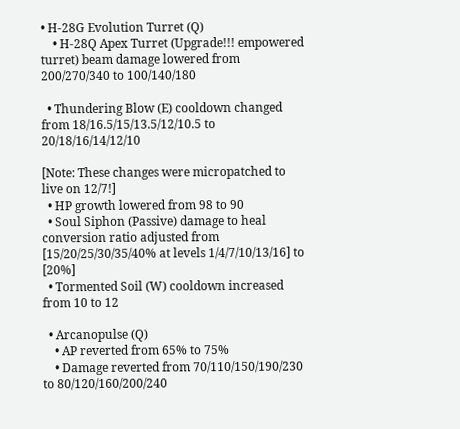• H-28G Evolution Turret (Q)
    • H-28Q Apex Turret (Upgrade!!! empowered turret) beam damage lowered from 200/270/340 to 100/140/180

  • Thundering Blow (E) cooldown changed from 18/16.5/15/13.5/12/10.5 to 20/18/16/14/12/10

[Note: These changes were micropatched to live on 12/7!]
  • HP growth lowered from 98 to 90
  • Soul Siphon (Passive) damage to heal conversion ratio adjusted from [15/20/25/30/35/40% at levels 1/4/7/10/13/16] to [20%]
  • Tormented Soil (W) cooldown increased from 10 to 12

  • Arcanopulse (Q)
    • AP reverted from 65% to 75%
    • Damage reverted from 70/110/150/190/230 to 80/120/160/200/240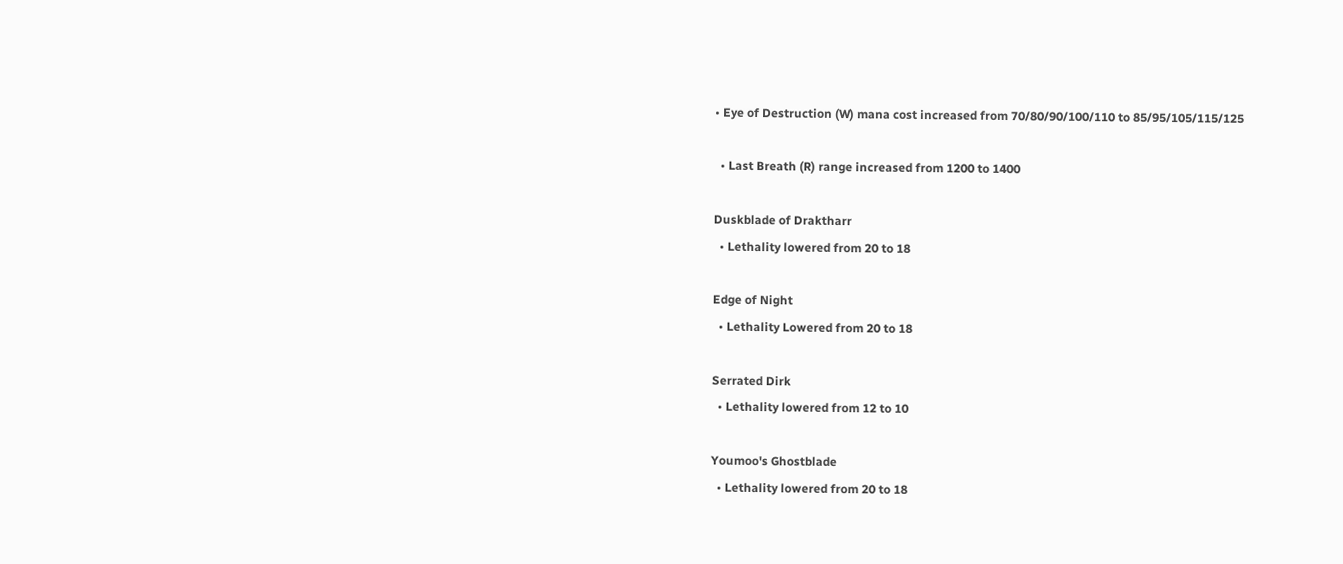• Eye of Destruction (W) mana cost increased from 70/80/90/100/110 to 85/95/105/115/125

  • Last Breath (R) range increased from 1200 to 1400

Duskblade of Draktharr
  • Lethality lowered from 20 to 18

Edge of Night
  • Lethality Lowered from 20 to 18

Serrated Dirk
  • Lethality lowered from 12 to 10

Youmoo's Ghostblade
  • Lethality lowered from 20 to 18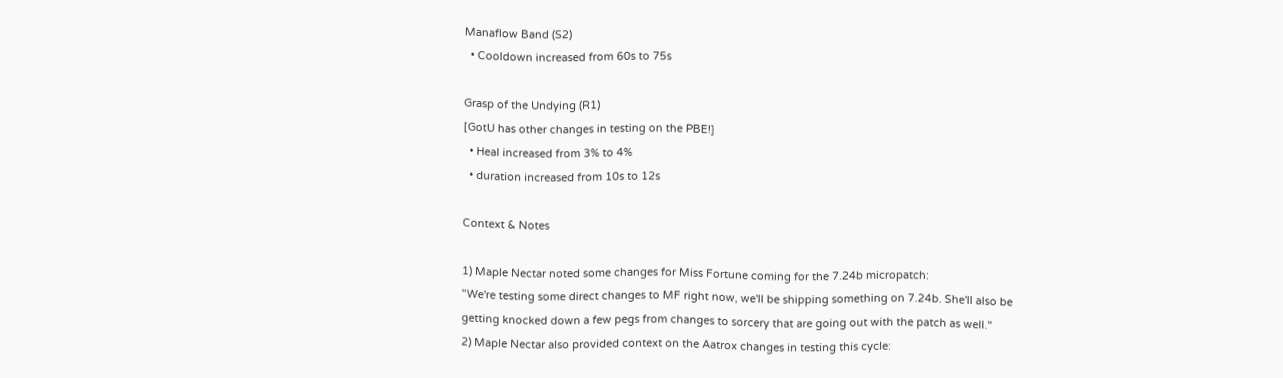Manaflow Band (S2)
  • Cooldown increased from 60s to 75s

Grasp of the Undying (R1)
[GotU has other changes in testing on the PBE!]
  • Heal increased from 3% to 4%
  • duration increased from 10s to 12s

Context & Notes

1) Maple Nectar noted some changes for Miss Fortune coming for the 7.24b micropatch:
"We're testing some direct changes to MF right now, we'll be shipping something on 7.24b. She'll also be getting knocked down a few pegs from changes to sorcery that are going out with the patch as well."
2) Maple Nectar also provided context on the Aatrox changes in testing this cycle: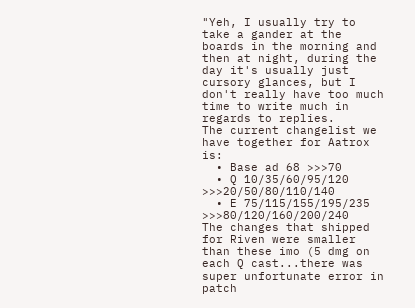"Yeh, I usually try to take a gander at the boards in the morning and then at night, during the day it's usually just cursory glances, but I don't really have too much time to write much in regards to replies.
The current changelist we have together for Aatrox is:
  • Base ad 68 >>>70
  • Q 10/35/60/95/120 >>>20/50/80/110/140
  • E 75/115/155/195/235 >>>80/120/160/200/240
The changes that shipped for Riven were smaller than these imo (5 dmg on each Q cast...there was super unfortunate error in patch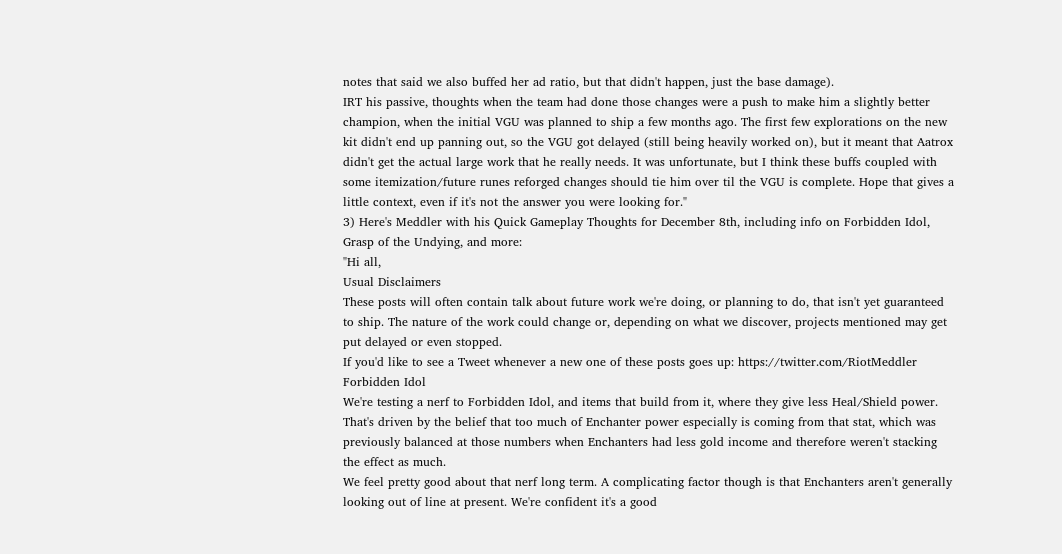notes that said we also buffed her ad ratio, but that didn't happen, just the base damage).
IRT his passive, thoughts when the team had done those changes were a push to make him a slightly better champion, when the initial VGU was planned to ship a few months ago. The first few explorations on the new kit didn't end up panning out, so the VGU got delayed (still being heavily worked on), but it meant that Aatrox didn't get the actual large work that he really needs. It was unfortunate, but I think these buffs coupled with some itemization/future runes reforged changes should tie him over til the VGU is complete. Hope that gives a little context, even if it's not the answer you were looking for."
3) Here's Meddler with his Quick Gameplay Thoughts for December 8th, including info on Forbidden Idol, Grasp of the Undying, and more:
"Hi all,
Usual Disclaimers
These posts will often contain talk about future work we're doing, or planning to do, that isn't yet guaranteed to ship. The nature of the work could change or, depending on what we discover, projects mentioned may get put delayed or even stopped.
If you'd like to see a Tweet whenever a new one of these posts goes up: https://twitter.com/RiotMeddler
Forbidden Idol
We're testing a nerf to Forbidden Idol, and items that build from it, where they give less Heal/Shield power. That's driven by the belief that too much of Enchanter power especially is coming from that stat, which was previously balanced at those numbers when Enchanters had less gold income and therefore weren't stacking the effect as much.
We feel pretty good about that nerf long term. A complicating factor though is that Enchanters aren't generally looking out of line at present. We're confident it's a good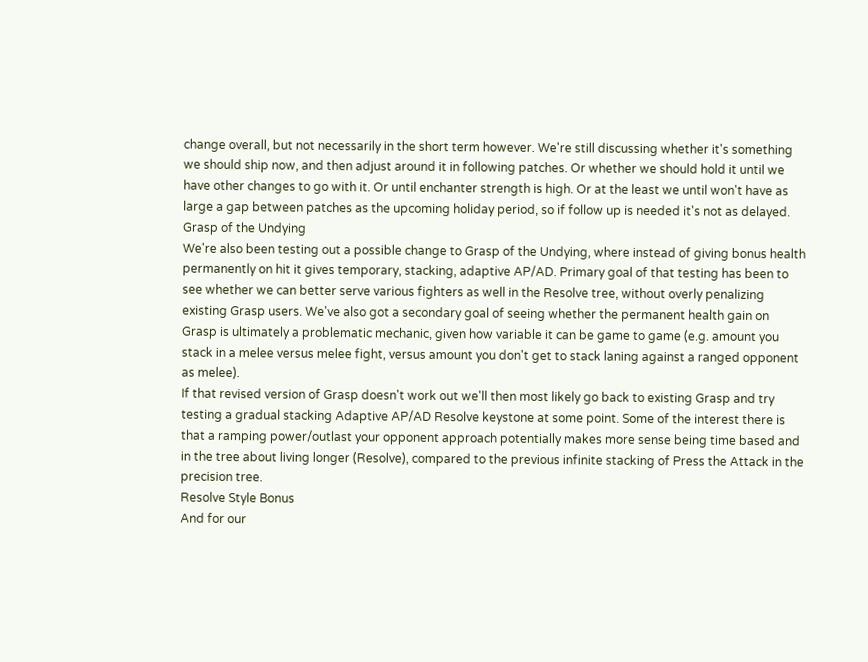change overall, but not necessarily in the short term however. We're still discussing whether it's something we should ship now, and then adjust around it in following patches. Or whether we should hold it until we have other changes to go with it. Or until enchanter strength is high. Or at the least we until won't have as large a gap between patches as the upcoming holiday period, so if follow up is needed it's not as delayed.
Grasp of the Undying
We're also been testing out a possible change to Grasp of the Undying, where instead of giving bonus health permanently on hit it gives temporary, stacking, adaptive AP/AD. Primary goal of that testing has been to see whether we can better serve various fighters as well in the Resolve tree, without overly penalizing existing Grasp users. We've also got a secondary goal of seeing whether the permanent health gain on Grasp is ultimately a problematic mechanic, given how variable it can be game to game (e.g. amount you stack in a melee versus melee fight, versus amount you don't get to stack laning against a ranged opponent as melee).
If that revised version of Grasp doesn't work out we'll then most likely go back to existing Grasp and try testing a gradual stacking Adaptive AP/AD Resolve keystone at some point. Some of the interest there is that a ramping power/outlast your opponent approach potentially makes more sense being time based and in the tree about living longer (Resolve), compared to the previous infinite stacking of Press the Attack in the precision tree.
Resolve Style Bonus
And for our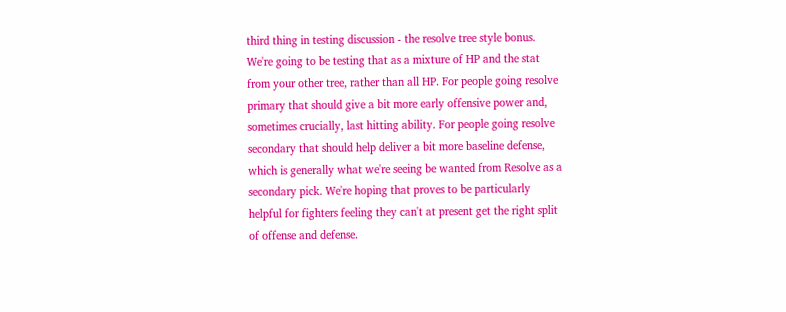third thing in testing discussion - the resolve tree style bonus. We're going to be testing that as a mixture of HP and the stat from your other tree, rather than all HP. For people going resolve primary that should give a bit more early offensive power and, sometimes crucially, last hitting ability. For people going resolve secondary that should help deliver a bit more baseline defense, which is generally what we're seeing be wanted from Resolve as a secondary pick. We're hoping that proves to be particularly helpful for fighters feeling they can't at present get the right split of offense and defense.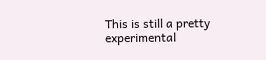This is still a pretty experimental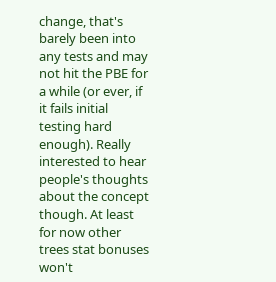change, that's barely been into any tests and may not hit the PBE for a while (or ever, if it fails initial testing hard enough). Really interested to hear people's thoughts about the concept though. At least for now other trees stat bonuses won't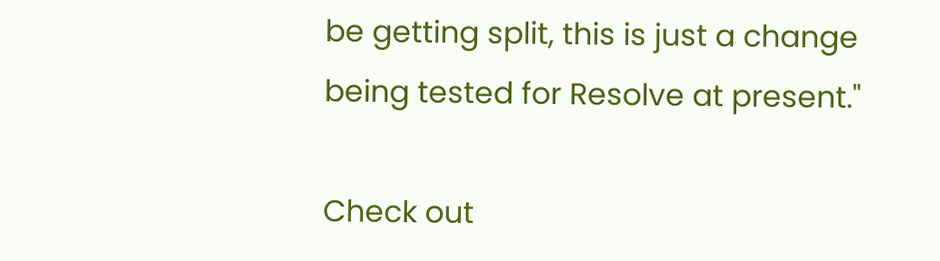be getting split, this is just a change being tested for Resolve at present."

Check out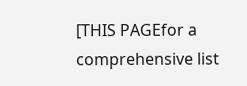[THIS PAGEfor a comprehensive list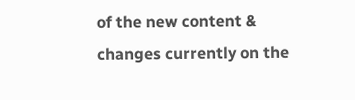of the new content & changes currently on the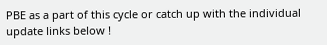PBE as a part of this cycle or catch up with the individual update links below !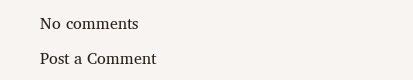No comments

Post a Comment